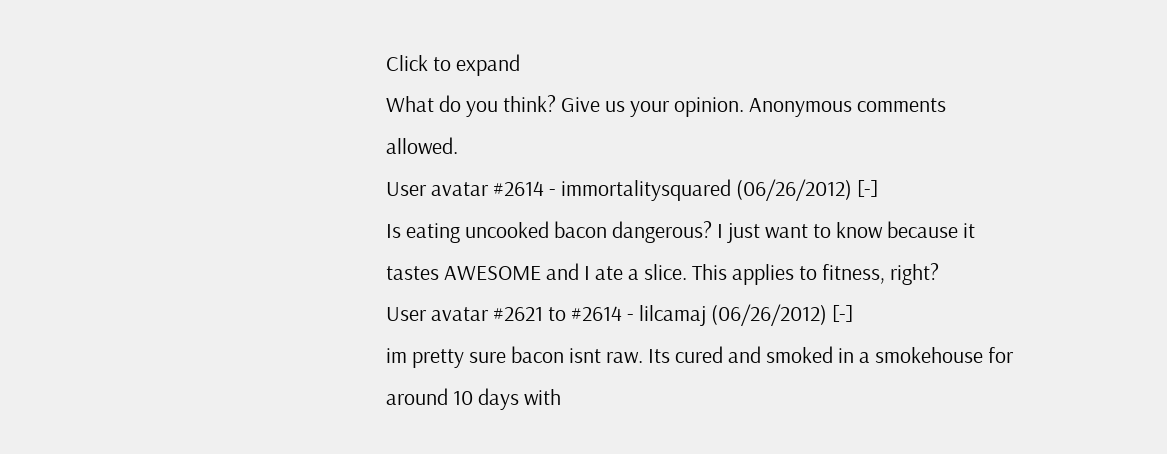Click to expand
What do you think? Give us your opinion. Anonymous comments allowed.
User avatar #2614 - immortalitysquared (06/26/2012) [-]
Is eating uncooked bacon dangerous? I just want to know because it tastes AWESOME and I ate a slice. This applies to fitness, right?
User avatar #2621 to #2614 - lilcamaj (06/26/2012) [-]
im pretty sure bacon isnt raw. Its cured and smoked in a smokehouse for around 10 days with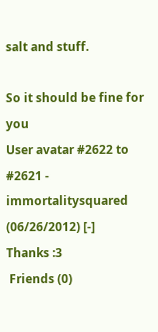salt and stuff.

So it should be fine for you
User avatar #2622 to #2621 - immortalitysquared (06/26/2012) [-]
Thanks :3
 Friends (0)